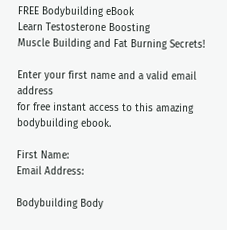FREE Bodybuilding eBook
Learn Testosterone Boosting
Muscle Building and Fat Burning Secrets!

Enter your first name and a valid email address
for free instant access to this amazing bodybuilding ebook.

First Name:
Email Address:

Bodybuilding Body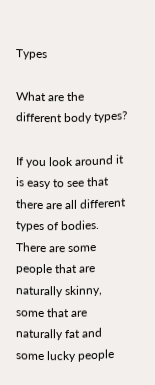Types

What are the different body types?

If you look around it is easy to see that there are all different types of bodies. There are some people that are naturally skinny, some that are naturally fat and some lucky people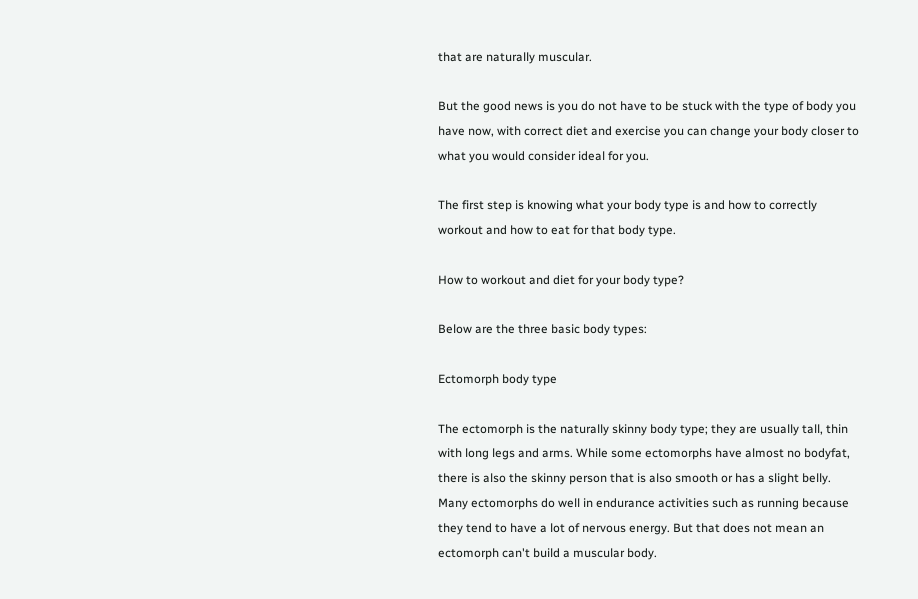that are naturally muscular.

But the good news is you do not have to be stuck with the type of body you have now, with correct diet and exercise you can change your body closer to what you would consider ideal for you.

The first step is knowing what your body type is and how to correctly workout and how to eat for that body type.

How to workout and diet for your body type?

Below are the three basic body types:

Ectomorph body type

The ectomorph is the naturally skinny body type; they are usually tall, thin with long legs and arms. While some ectomorphs have almost no bodyfat, there is also the skinny person that is also smooth or has a slight belly. Many ectomorphs do well in endurance activities such as running because they tend to have a lot of nervous energy. But that does not mean an ectomorph can't build a muscular body.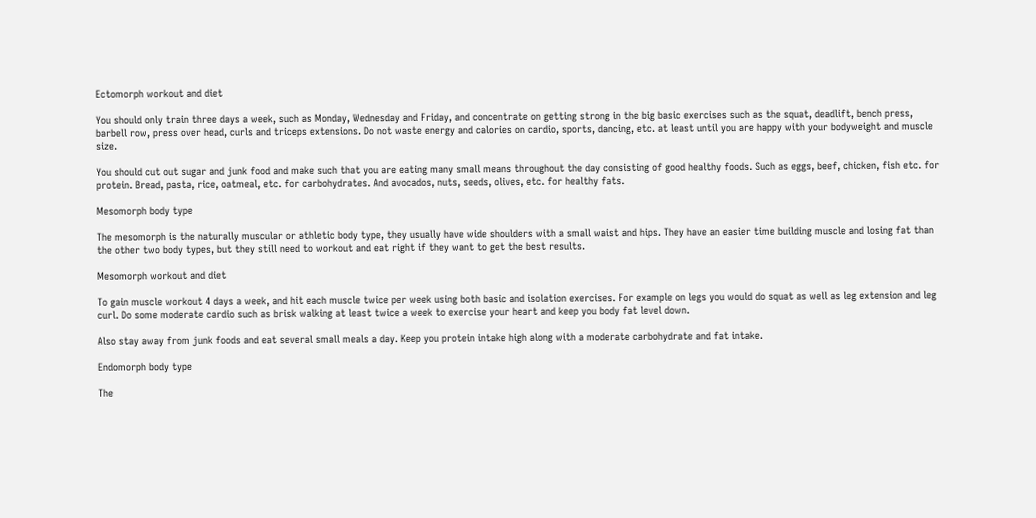Ectomorph workout and diet

You should only train three days a week, such as Monday, Wednesday and Friday, and concentrate on getting strong in the big basic exercises such as the squat, deadlift, bench press, barbell row, press over head, curls and triceps extensions. Do not waste energy and calories on cardio, sports, dancing, etc. at least until you are happy with your bodyweight and muscle size.

You should cut out sugar and junk food and make such that you are eating many small means throughout the day consisting of good healthy foods. Such as eggs, beef, chicken, fish etc. for protein. Bread, pasta, rice, oatmeal, etc. for carbohydrates. And avocados, nuts, seeds, olives, etc. for healthy fats.

Mesomorph body type

The mesomorph is the naturally muscular or athletic body type, they usually have wide shoulders with a small waist and hips. They have an easier time building muscle and losing fat than the other two body types, but they still need to workout and eat right if they want to get the best results.

Mesomorph workout and diet

To gain muscle workout 4 days a week, and hit each muscle twice per week using both basic and isolation exercises. For example on legs you would do squat as well as leg extension and leg curl. Do some moderate cardio such as brisk walking at least twice a week to exercise your heart and keep you body fat level down.

Also stay away from junk foods and eat several small meals a day. Keep you protein intake high along with a moderate carbohydrate and fat intake.

Endomorph body type

The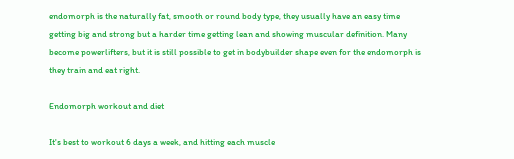endomorph is the naturally fat, smooth or round body type, they usually have an easy time getting big and strong but a harder time getting lean and showing muscular definition. Many become powerlifters, but it is still possible to get in bodybuilder shape even for the endomorph is they train and eat right.

Endomorph workout and diet

It's best to workout 6 days a week, and hitting each muscle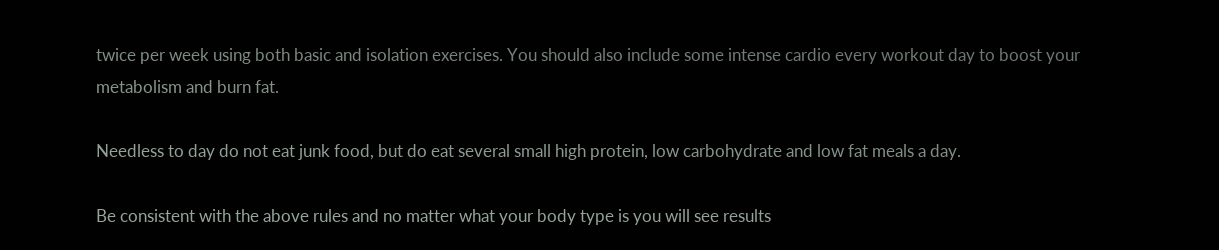twice per week using both basic and isolation exercises. You should also include some intense cardio every workout day to boost your metabolism and burn fat.

Needless to day do not eat junk food, but do eat several small high protein, low carbohydrate and low fat meals a day.

Be consistent with the above rules and no matter what your body type is you will see results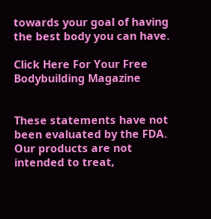towards your goal of having the best body you can have.

Click Here For Your Free Bodybuilding Magazine


These statements have not been evaluated by the FDA. Our products are not intended to treat,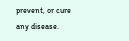prevent, or cure any disease.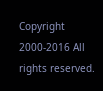Copyright 2000-2016 All rights reserved.